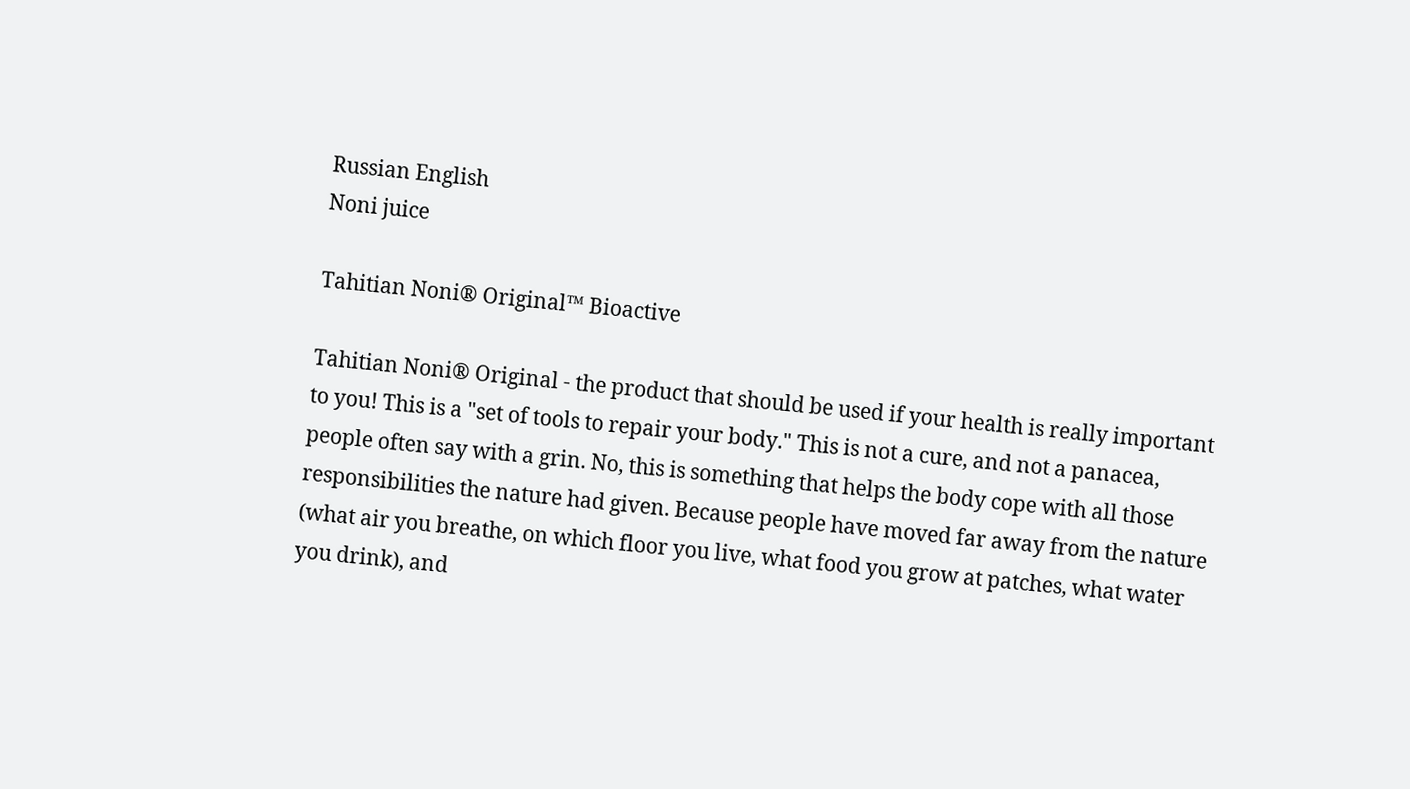Russian English
Noni juice

Tahitian Noni® Original™ Bioactive

Tahitian Noni® Original - the product that should be used if your health is really important to you! This is a "set of tools to repair your body." This is not a cure, and not a panacea, people often say with a grin. No, this is something that helps the body cope with all those responsibilities the nature had given. Because people have moved far away from the nature (what air you breathe, on which floor you live, what food you grow at patches, what water you drink), and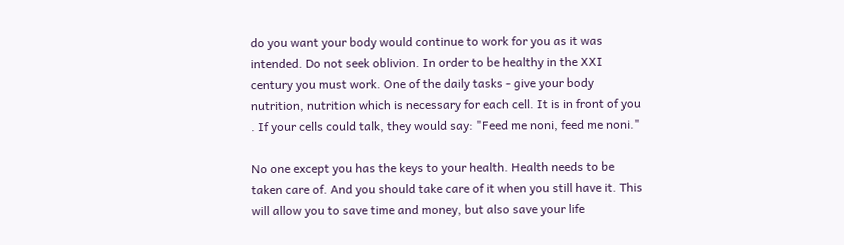do you want your body would continue to work for you as it was intended. Do not seek oblivion. In order to be healthy in the XXI century you must work. One of the daily tasks - give your body nutrition, nutrition which is necessary for each cell. It is in front of you . If your cells could talk, they would say: "Feed me noni, feed me noni."

No one except you has the keys to your health. Health needs to be taken care of. And you should take care of it when you still have it. This will allow you to save time and money, but also save your life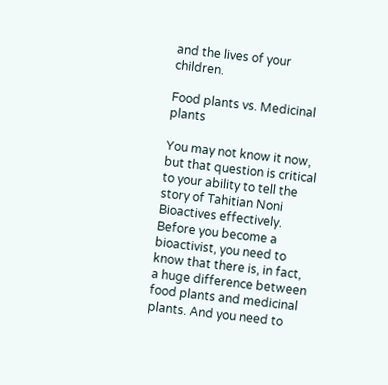and the lives of your children.

Food plants vs. Medicinal plants

You may not know it now, but that question is critical to your ability to tell the story of Tahitian Noni Bioactives effectively. Before you become a bioactivist, you need to know that there is, in fact, a huge difference between food plants and medicinal plants. And you need to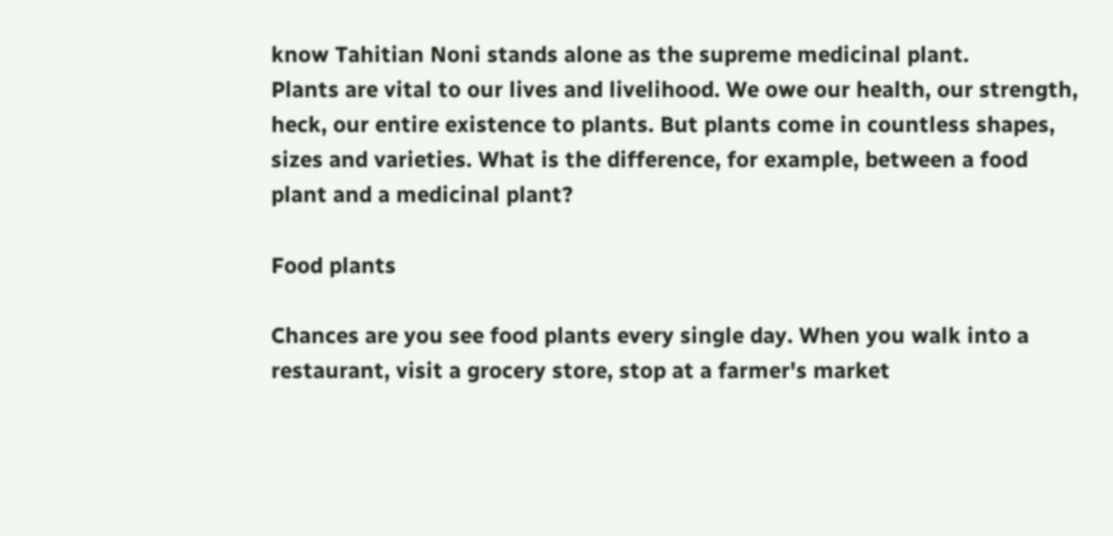know Tahitian Noni stands alone as the supreme medicinal plant.
Plants are vital to our lives and livelihood. We owe our health, our strength, heck, our entire existence to plants. But plants come in countless shapes, sizes and varieties. What is the difference, for example, between a food plant and a medicinal plant?

Food plants

Chances are you see food plants every single day. When you walk into a restaurant, visit a grocery store, stop at a farmer's market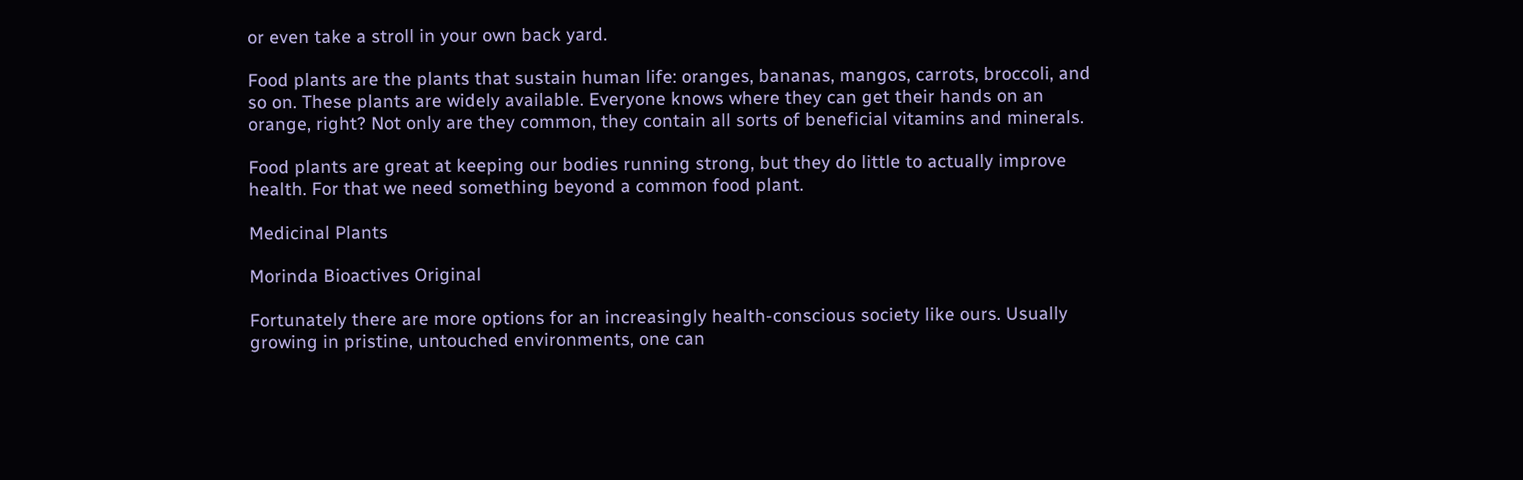or even take a stroll in your own back yard.

Food plants are the plants that sustain human life: oranges, bananas, mangos, carrots, broccoli, and so on. These plants are widely available. Everyone knows where they can get their hands on an orange, right? Not only are they common, they contain all sorts of beneficial vitamins and minerals.

Food plants are great at keeping our bodies running strong, but they do little to actually improve health. For that we need something beyond a common food plant.

Medicinal Plants

Morinda Bioactives Original

Fortunately there are more options for an increasingly health-conscious society like ours. Usually growing in pristine, untouched environments, one can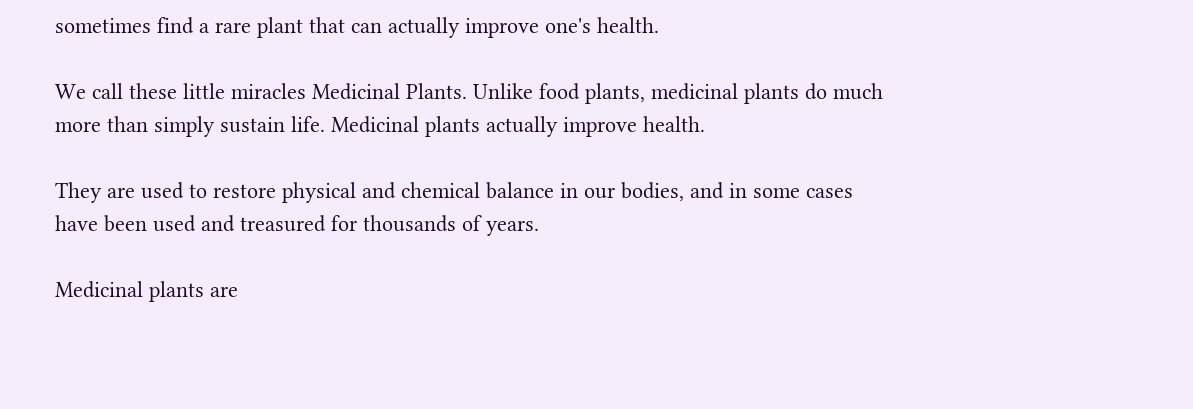sometimes find a rare plant that can actually improve one's health.

We call these little miracles Medicinal Plants. Unlike food plants, medicinal plants do much more than simply sustain life. Medicinal plants actually improve health.

They are used to restore physical and chemical balance in our bodies, and in some cases have been used and treasured for thousands of years.

Medicinal plants are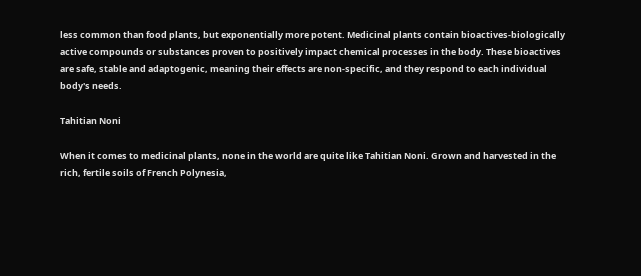less common than food plants, but exponentially more potent. Medicinal plants contain bioactives-biologically active compounds or substances proven to positively impact chemical processes in the body. These bioactives are safe, stable and adaptogenic, meaning their effects are non-specific, and they respond to each individual body's needs.

Tahitian Noni

When it comes to medicinal plants, none in the world are quite like Tahitian Noni. Grown and harvested in the rich, fertile soils of French Polynesia,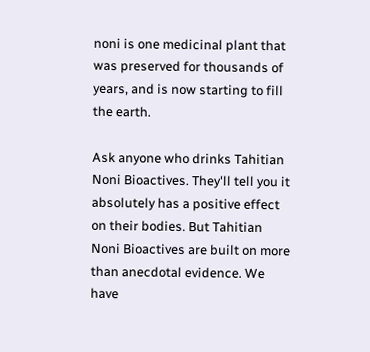noni is one medicinal plant that was preserved for thousands of years, and is now starting to fill the earth.

Ask anyone who drinks Tahitian Noni Bioactives. They'll tell you it absolutely has a positive effect on their bodies. But Tahitian Noni Bioactives are built on more than anecdotal evidence. We have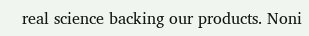real science backing our products. Noni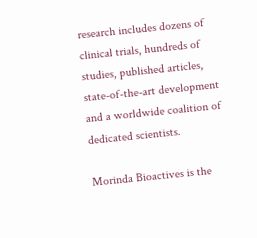research includes dozens of clinical trials, hundreds of studies, published articles, state-of-the-art development and a worldwide coalition of dedicated scientists.

Morinda Bioactives is the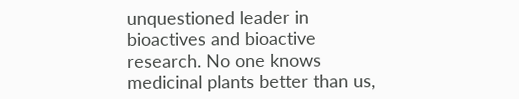unquestioned leader in bioactives and bioactive research. No one knows medicinal plants better than us,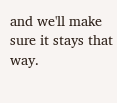and we'll make sure it stays that way.